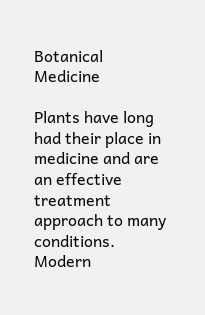Botanical Medicine

Plants have long had their place in medicine and are an effective treatment approach to many conditions.  Modern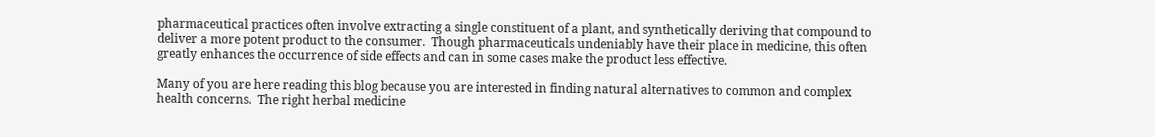pharmaceutical practices often involve extracting a single constituent of a plant, and synthetically deriving that compound to deliver a more potent product to the consumer.  Though pharmaceuticals undeniably have their place in medicine, this often greatly enhances the occurrence of side effects and can in some cases make the product less effective.

Many of you are here reading this blog because you are interested in finding natural alternatives to common and complex health concerns.  The right herbal medicine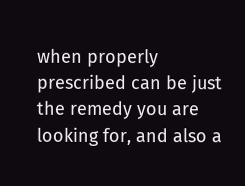when properly prescribed can be just the remedy you are looking for, and also a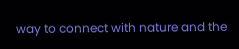way to connect with nature and the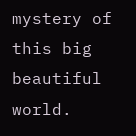mystery of this big beautiful world.